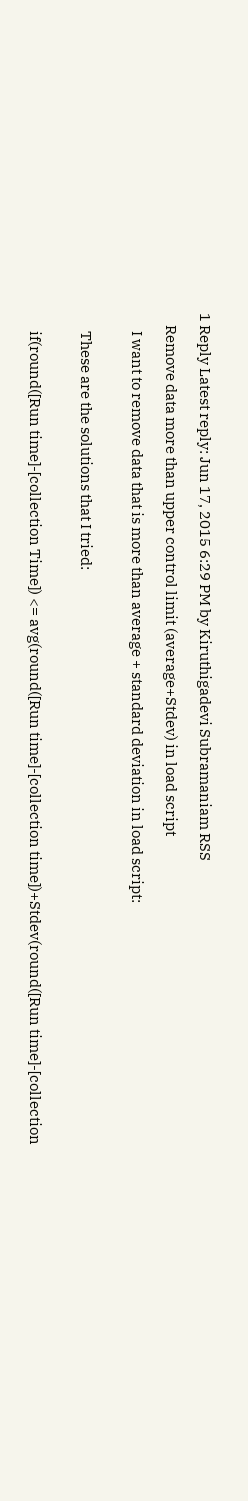1 Reply Latest reply: Jun 17, 2015 6:29 PM by Kiruthigadevi Subramaniam RSS

    Remove data more than upper control limit (average+Stdev) in load script

      I want to remove data that is more than average + standard deviation in load script:


      These are the solutions that I tried:


      if(round([Run time]-[collection Time]) <= avg(round([Run time]-[collection time])+Stdev(round([Run time]-[collection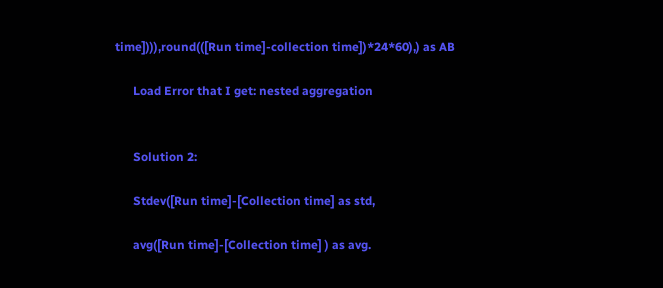time]))),round(([Run time]-collection time])*24*60),) as AB

      Load Error that I get: nested aggregation


      Solution 2:

      Stdev([Run time]-[Collection time] as std,

      avg([Run time]-[Collection time] ) as avg.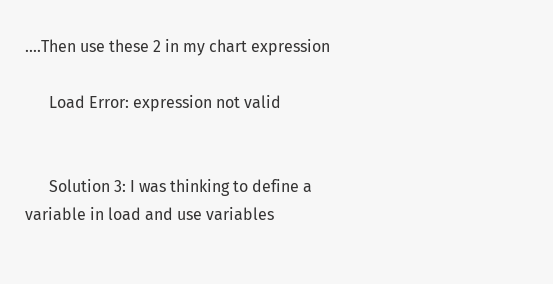....Then use these 2 in my chart expression

      Load Error: expression not valid


      Solution 3: I was thinking to define a variable in load and use variables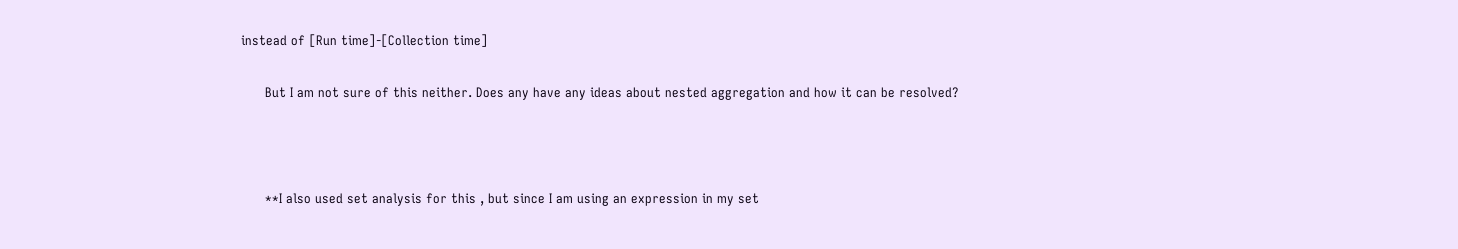instead of [Run time]-[Collection time]

      But I am not sure of this neither. Does any have any ideas about nested aggregation and how it can be resolved?



      **I also used set analysis for this , but since I am using an expression in my set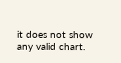it does not show any valid chart.